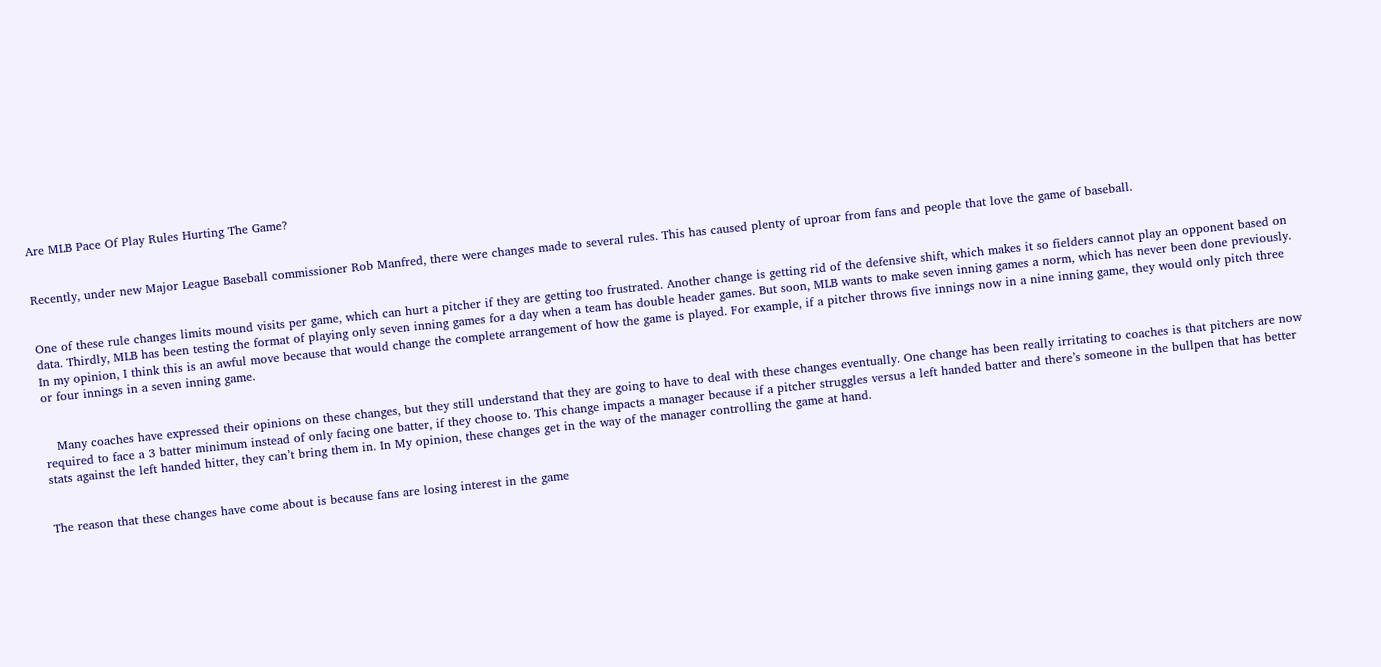Are MLB Pace Of Play Rules Hurting The Game?


Recently, under new Major League Baseball commissioner Rob Manfred, there were changes made to several rules. This has caused plenty of uproar from fans and people that love the game of baseball.


One of these rule changes limits mound visits per game, which can hurt a pitcher if they are getting too frustrated. Another change is getting rid of the defensive shift, which makes it so fielders cannot play an opponent based on data. Thirdly, MLB has been testing the format of playing only seven inning games for a day when a team has double header games. But soon, MLB wants to make seven inning games a norm, which has never been done previously. In my opinion, I think this is an awful move because that would change the complete arrangement of how the game is played. For example, if a pitcher throws five innings now in a nine inning game, they would only pitch three or four innings in a seven inning game.


   Many coaches have expressed their opinions on these changes, but they still understand that they are going to have to deal with these changes eventually. One change has been really irritating to coaches is that pitchers are now required to face a 3 batter minimum instead of only facing one batter, if they choose to. This change impacts a manager because if a pitcher struggles versus a left handed batter and there’s someone in the bullpen that has better stats against the left handed hitter, they can’t bring them in. In My opinion, these changes get in the way of the manager controlling the game at hand.


The reason that these changes have come about is because fans are losing interest in the game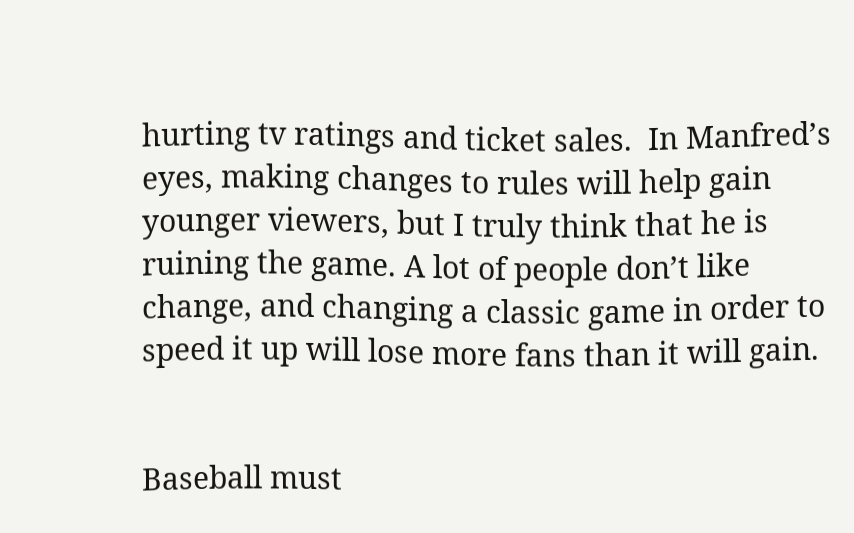hurting tv ratings and ticket sales.  In Manfred’s eyes, making changes to rules will help gain younger viewers, but I truly think that he is ruining the game. A lot of people don’t like change, and changing a classic game in order to speed it up will lose more fans than it will gain.


Baseball must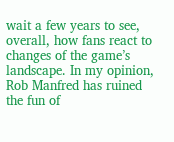wait a few years to see, overall, how fans react to changes of the game’s landscape. In my opinion, Rob Manfred has ruined the fun of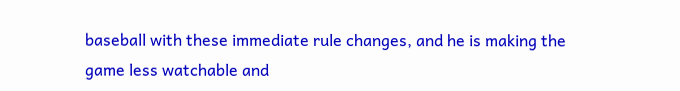baseball with these immediate rule changes, and he is making the game less watchable and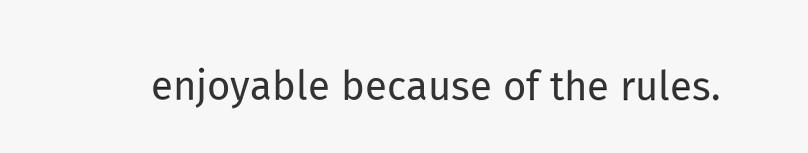enjoyable because of the rules.